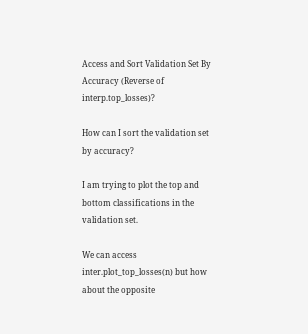Access and Sort Validation Set By Accuracy (Reverse of interp.top_losses)?

How can I sort the validation set by accuracy?

I am trying to plot the top and bottom classifications in the validation set.

We can access inter.plot_top_losses(n) but how about the opposite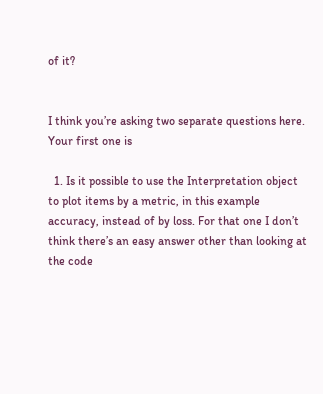of it?


I think you’re asking two separate questions here. Your first one is

  1. Is it possible to use the Interpretation object to plot items by a metric, in this example accuracy, instead of by loss. For that one I don’t think there’s an easy answer other than looking at the code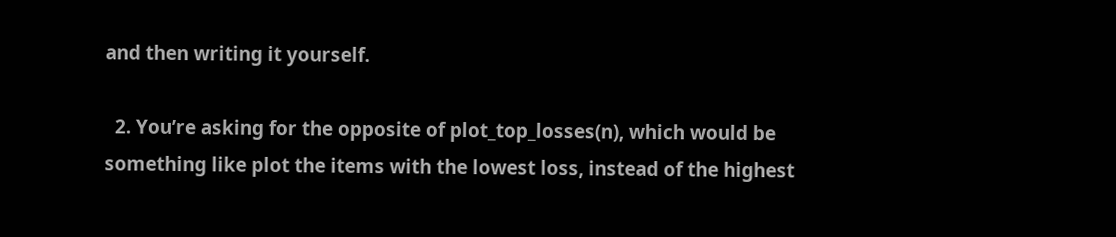and then writing it yourself.

  2. You’re asking for the opposite of plot_top_losses(n), which would be something like plot the items with the lowest loss, instead of the highest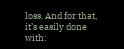loss. And for that, it’s easily done with: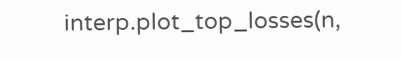interp.plot_top_losses(n,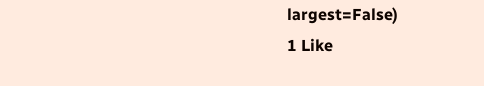largest=False)
1 Like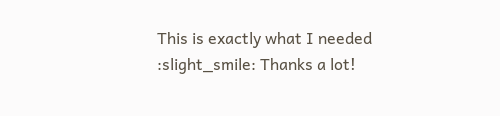This is exactly what I needed :slight_smile: Thanks a lot!